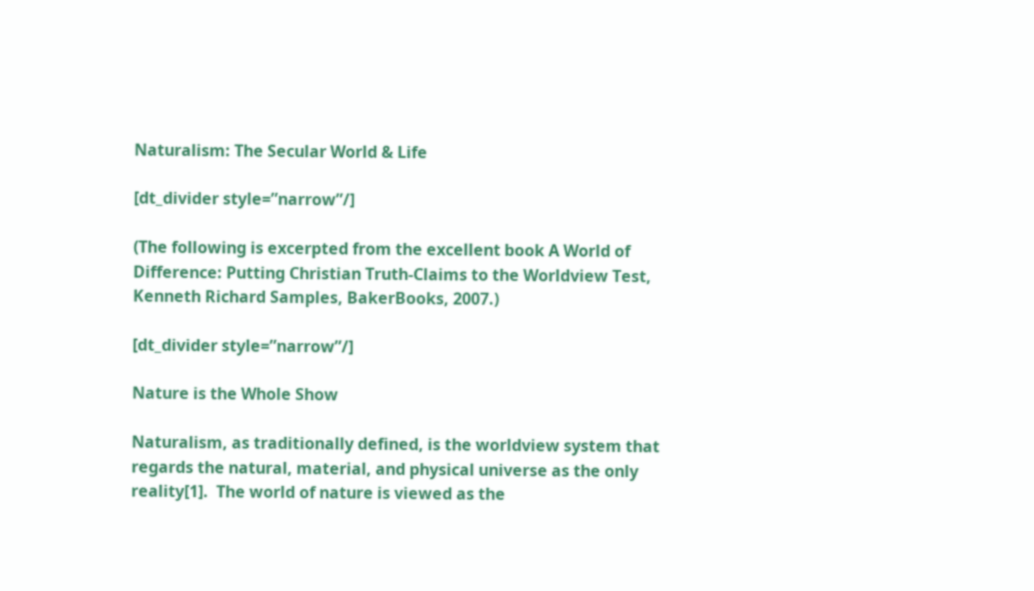Naturalism: The Secular World & Life

[dt_divider style=”narrow”/]

(The following is excerpted from the excellent book A World of Difference: Putting Christian Truth-Claims to the Worldview Test, Kenneth Richard Samples, BakerBooks, 2007.)

[dt_divider style=”narrow”/]

Nature is the Whole Show

Naturalism, as traditionally defined, is the worldview system that regards the natural, material, and physical universe as the only reality[1].  The world of nature is viewed as the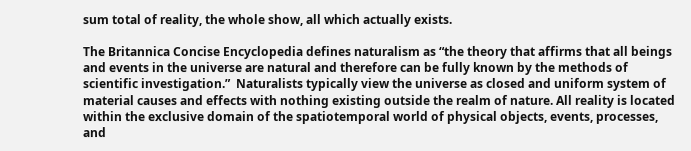sum total of reality, the whole show, all which actually exists.

The Britannica Concise Encyclopedia defines naturalism as “the theory that affirms that all beings and events in the universe are natural and therefore can be fully known by the methods of scientific investigation.”  Naturalists typically view the universe as closed and uniform system of material causes and effects with nothing existing outside the realm of nature. All reality is located within the exclusive domain of the spatiotemporal world of physical objects, events, processes, and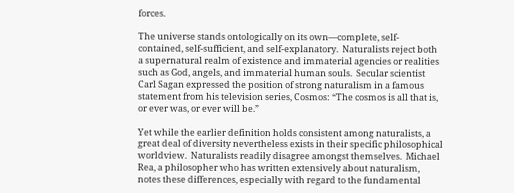forces.

The universe stands ontologically on its own—complete, self-contained, self-sufficient, and self-explanatory.  Naturalists reject both a supernatural realm of existence and immaterial agencies or realities such as God, angels, and immaterial human souls.  Secular scientist Carl Sagan expressed the position of strong naturalism in a famous statement from his television series, Cosmos: “The cosmos is all that is, or ever was, or ever will be.”

Yet while the earlier definition holds consistent among naturalists, a great deal of diversity nevertheless exists in their specific philosophical worldview.  Naturalists readily disagree amongst themselves.  Michael Rea, a philosopher who has written extensively about naturalism, notes these differences, especially with regard to the fundamental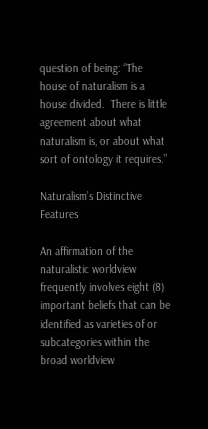question of being: “The house of naturalism is a house divided.  There is little agreement about what naturalism is, or about what sort of ontology it requires.”

Naturalism’s Distinctive Features

An affirmation of the naturalistic worldview frequently involves eight (8) important beliefs that can be identified as varieties of or subcategories within the broad worldview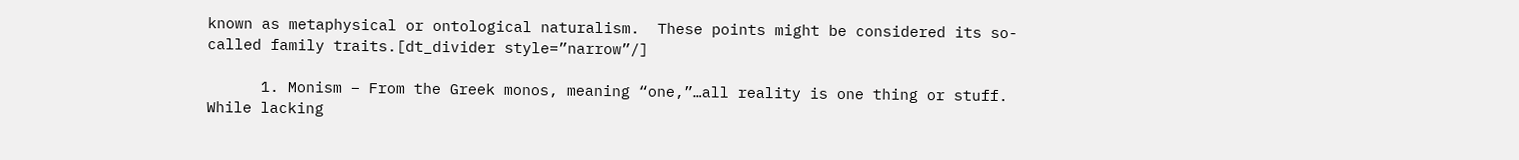known as metaphysical or ontological naturalism.  These points might be considered its so-called family traits.[dt_divider style=”narrow”/]

      1. Monism – From the Greek monos, meaning “one,”…all reality is one thing or stuff.  While lacking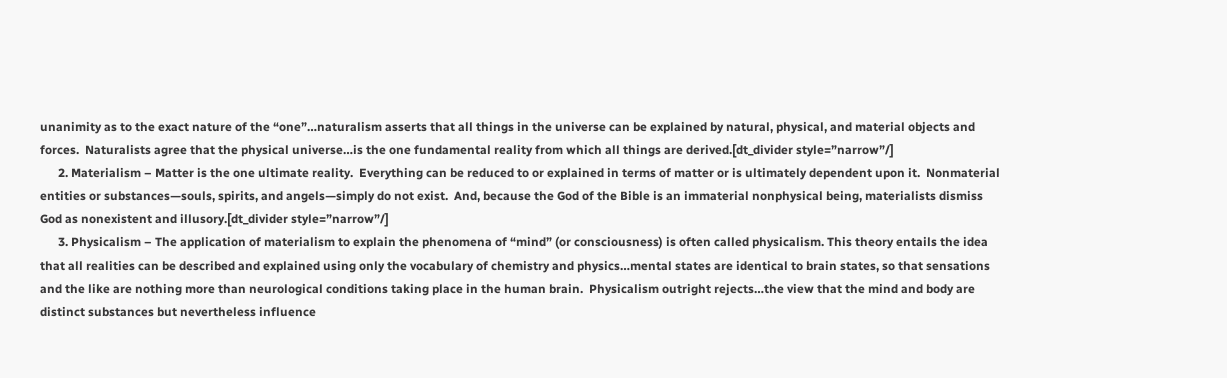unanimity as to the exact nature of the “one”…naturalism asserts that all things in the universe can be explained by natural, physical, and material objects and forces.  Naturalists agree that the physical universe…is the one fundamental reality from which all things are derived.[dt_divider style=”narrow”/]
      2. Materialism – Matter is the one ultimate reality.  Everything can be reduced to or explained in terms of matter or is ultimately dependent upon it.  Nonmaterial entities or substances—souls, spirits, and angels—simply do not exist.  And, because the God of the Bible is an immaterial nonphysical being, materialists dismiss God as nonexistent and illusory.[dt_divider style=”narrow”/]
      3. Physicalism – The application of materialism to explain the phenomena of “mind” (or consciousness) is often called physicalism. This theory entails the idea that all realities can be described and explained using only the vocabulary of chemistry and physics…mental states are identical to brain states, so that sensations and the like are nothing more than neurological conditions taking place in the human brain.  Physicalism outright rejects…the view that the mind and body are distinct substances but nevertheless influence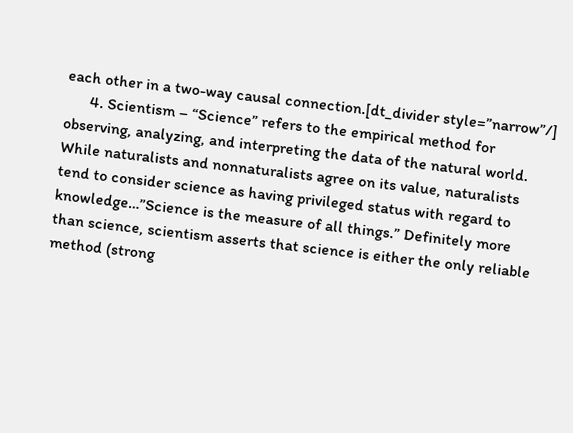each other in a two-way causal connection.[dt_divider style=”narrow”/]
      4. Scientism – “Science” refers to the empirical method for observing, analyzing, and interpreting the data of the natural world.  While naturalists and nonnaturalists agree on its value, naturalists tend to consider science as having privileged status with regard to knowledge…”Science is the measure of all things.” Definitely more than science, scientism asserts that science is either the only reliable method (strong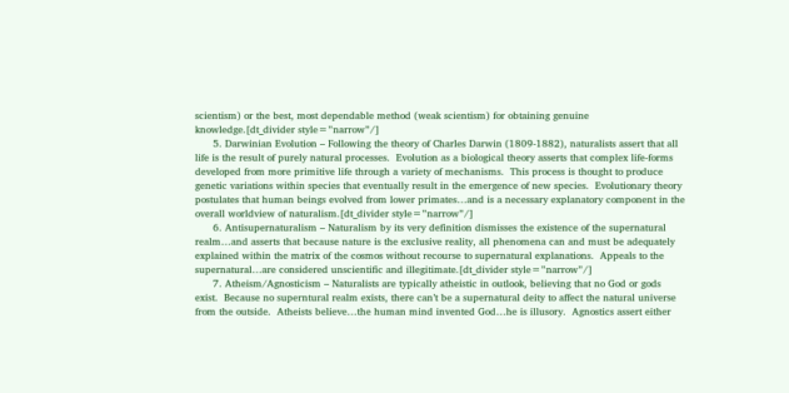scientism) or the best, most dependable method (weak scientism) for obtaining genuine knowledge.[dt_divider style=”narrow”/]
      5. Darwinian Evolution – Following the theory of Charles Darwin (1809-1882), naturalists assert that all life is the result of purely natural processes.  Evolution as a biological theory asserts that complex life-forms developed from more primitive life through a variety of mechanisms.  This process is thought to produce genetic variations within species that eventually result in the emergence of new species.  Evolutionary theory postulates that human beings evolved from lower primates…and is a necessary explanatory component in the overall worldview of naturalism.[dt_divider style=”narrow”/]
      6. Antisupernaturalism – Naturalism by its very definition dismisses the existence of the supernatural realm…and asserts that because nature is the exclusive reality, all phenomena can and must be adequately explained within the matrix of the cosmos without recourse to supernatural explanations.  Appeals to the supernatural…are considered unscientific and illegitimate.[dt_divider style=”narrow”/]
      7. Atheism/Agnosticism – Naturalists are typically atheistic in outlook, believing that no God or gods exist.  Because no superntural realm exists, there can’t be a supernatural deity to affect the natural universe from the outside.  Atheists believe…the human mind invented God…he is illusory.  Agnostics assert either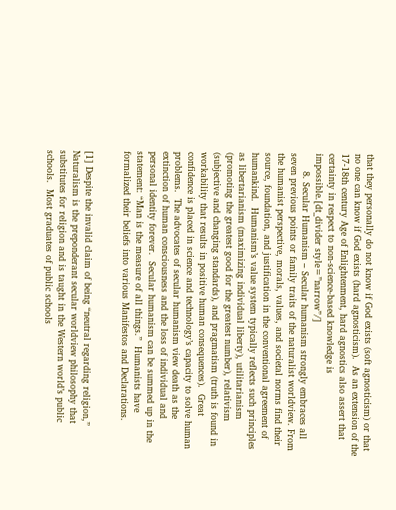that they personally do not know if God exists (soft agnosticism) or that no one can know if God exists (hard agnosticism).  As an extension of the 17-18th century Age of Enlightenment, hard agnostics also assert that certainty in respect to non-science-based knowledge is impossible.[dt_divider style=”narrow”/]
      8. Secular Humanism – Secular humanism strongly embraces all seven previous points or family traits of the naturalist worldview. From the humanist perspective, morals, values, and societal norms find their source, foundation, and justification in the conventional agreement of humankind.  Humanism’s value system typically reflects such principles as libertarianism (maximizing individual liberty), utilitarianism (promoting the greatest good for the greatest number), relativism (subjective and changing standards), and pragmatism (truth is found in workability that results in positive human consequences).  Great confidence is placed in science and technology’s capacity to solve human problems.  The advocates of secular humanism view death as the extinction of human consciousness and the loss of individual and personal identity forever.  Secular humanism can be summed up in the statement: “Man is the measure of all things.”  Humanists have formalized their beliefs into various Manifestos and Declarations.


[1] Despite the invalid claim of being “neutral regarding religion,” Naturalism is the preponderant secular worldview philosophy that substitutes for religion and is taught in the Western world’s public schools.  Most graduates of public schools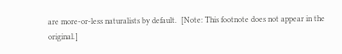are more-or-less naturalists by default.  [Note: This footnote does not appear in the original.]